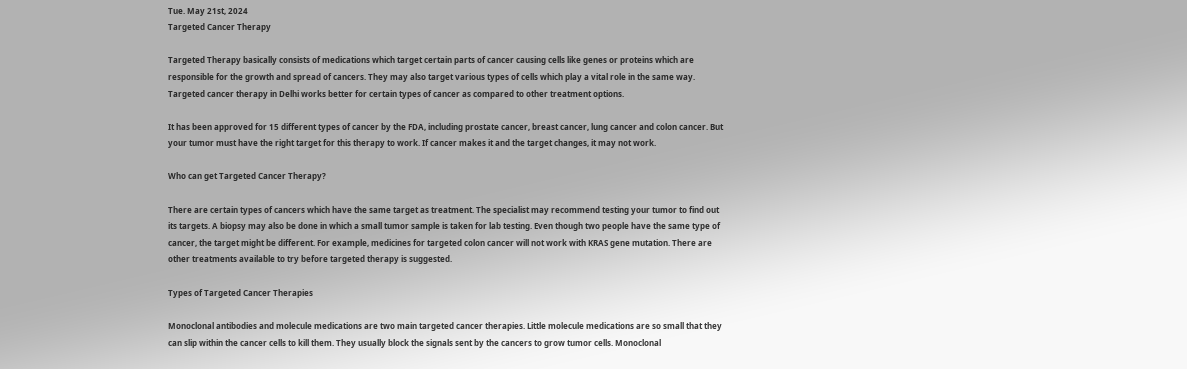Tue. May 21st, 2024
Targeted Cancer Therapy

Targeted Therapy basically consists of medications which target certain parts of cancer causing cells like genes or proteins which are responsible for the growth and spread of cancers. They may also target various types of cells which play a vital role in the same way. Targeted cancer therapy in Delhi works better for certain types of cancer as compared to other treatment options.

It has been approved for 15 different types of cancer by the FDA, including prostate cancer, breast cancer, lung cancer and colon cancer. But your tumor must have the right target for this therapy to work. If cancer makes it and the target changes, it may not work.

Who can get Targeted Cancer Therapy?

There are certain types of cancers which have the same target as treatment. The specialist may recommend testing your tumor to find out its targets. A biopsy may also be done in which a small tumor sample is taken for lab testing. Even though two people have the same type of cancer, the target might be different. For example, medicines for targeted colon cancer will not work with KRAS gene mutation. There are other treatments available to try before targeted therapy is suggested.

Types of Targeted Cancer Therapies

Monoclonal antibodies and molecule medications are two main targeted cancer therapies. Little molecule medications are so small that they can slip within the cancer cells to kill them. They usually block the signals sent by the cancers to grow tumor cells. Monoclonal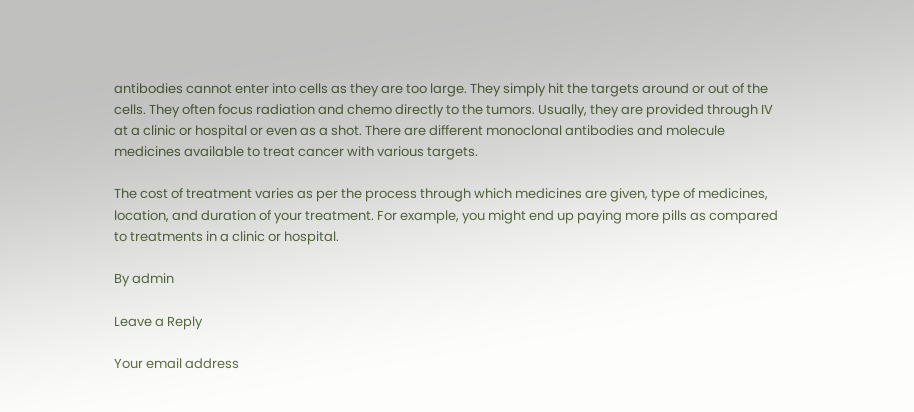antibodies cannot enter into cells as they are too large. They simply hit the targets around or out of the cells. They often focus radiation and chemo directly to the tumors. Usually, they are provided through IV at a clinic or hospital or even as a shot. There are different monoclonal antibodies and molecule medicines available to treat cancer with various targets.

The cost of treatment varies as per the process through which medicines are given, type of medicines, location, and duration of your treatment. For example, you might end up paying more pills as compared to treatments in a clinic or hospital.

By admin

Leave a Reply

Your email address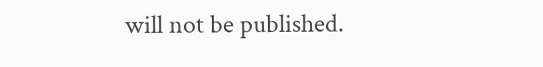will not be published.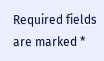Required fields are marked *